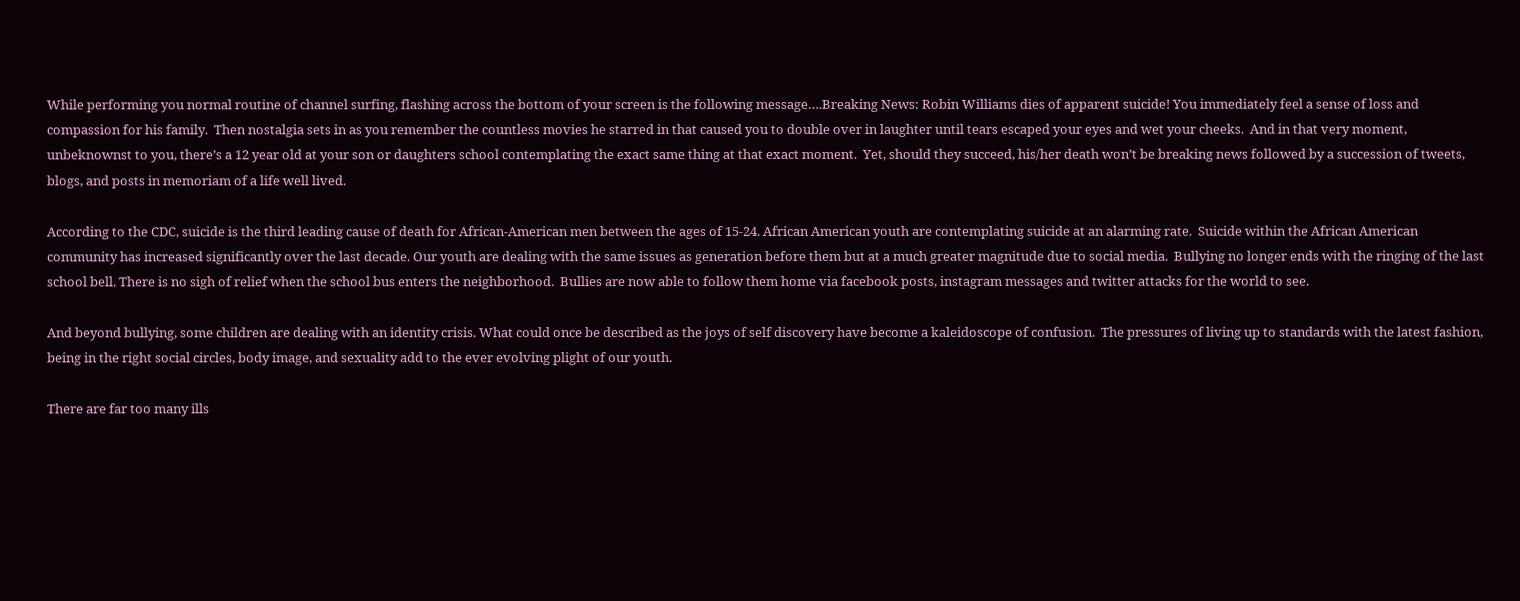While performing you normal routine of channel surfing, flashing across the bottom of your screen is the following message….Breaking News: Robin Williams dies of apparent suicide! You immediately feel a sense of loss and compassion for his family.  Then nostalgia sets in as you remember the countless movies he starred in that caused you to double over in laughter until tears escaped your eyes and wet your cheeks.  And in that very moment, unbeknownst to you, there’s a 12 year old at your son or daughters school contemplating the exact same thing at that exact moment.  Yet, should they succeed, his/her death won’t be breaking news followed by a succession of tweets, blogs, and posts in memoriam of a life well lived.

According to the CDC, suicide is the third leading cause of death for African-American men between the ages of 15-24. African American youth are contemplating suicide at an alarming rate.  Suicide within the African American community has increased significantly over the last decade. Our youth are dealing with the same issues as generation before them but at a much greater magnitude due to social media.  Bullying no longer ends with the ringing of the last school bell. There is no sigh of relief when the school bus enters the neighborhood.  Bullies are now able to follow them home via facebook posts, instagram messages and twitter attacks for the world to see.

And beyond bullying, some children are dealing with an identity crisis. What could once be described as the joys of self discovery have become a kaleidoscope of confusion.  The pressures of living up to standards with the latest fashion, being in the right social circles, body image, and sexuality add to the ever evolving plight of our youth.

There are far too many ills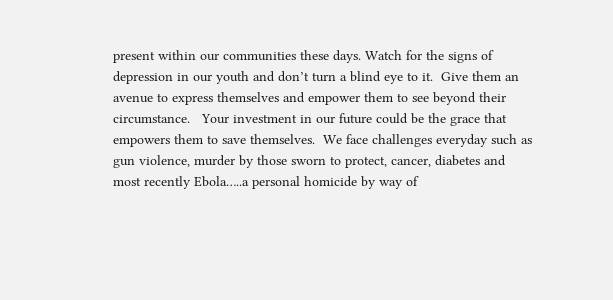present within our communities these days. Watch for the signs of depression in our youth and don’t turn a blind eye to it.  Give them an avenue to express themselves and empower them to see beyond their circumstance.   Your investment in our future could be the grace that empowers them to save themselves.  We face challenges everyday such as gun violence, murder by those sworn to protect, cancer, diabetes and most recently Ebola…..a personal homicide by way of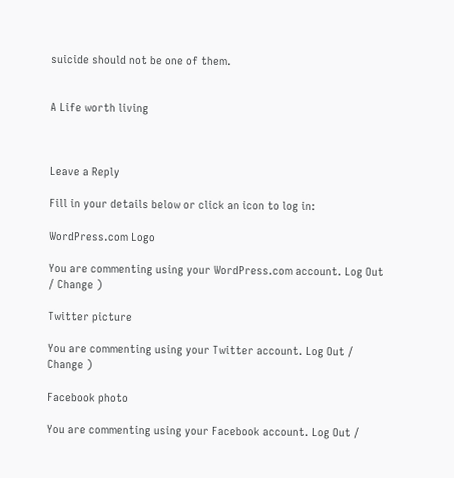suicide should not be one of them.


A Life worth living



Leave a Reply

Fill in your details below or click an icon to log in:

WordPress.com Logo

You are commenting using your WordPress.com account. Log Out / Change )

Twitter picture

You are commenting using your Twitter account. Log Out / Change )

Facebook photo

You are commenting using your Facebook account. Log Out /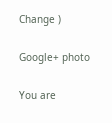Change )

Google+ photo

You are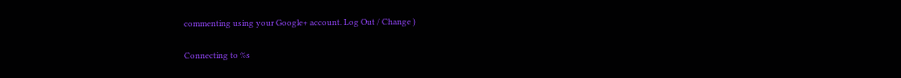commenting using your Google+ account. Log Out / Change )

Connecting to %s